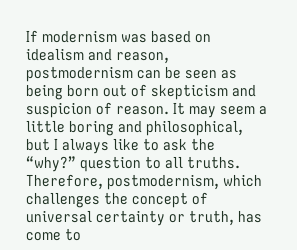If modernism was based on idealism and reason, postmodernism can be seen as being born out of skepticism and suspicion of reason. It may seem a little boring and philosophical, but I always like to ask the “why?” question to all truths. Therefore, postmodernism, which challenges the concept of universal certainty or truth, has come to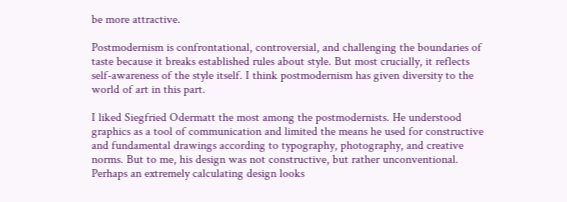be more attractive.

Postmodernism is confrontational, controversial, and challenging the boundaries of taste because it breaks established rules about style. But most crucially, it reflects self-awareness of the style itself. I think postmodernism has given diversity to the world of art in this part.

I liked Siegfried Odermatt the most among the postmodernists. He understood graphics as a tool of communication and limited the means he used for constructive and fundamental drawings according to typography, photography, and creative norms. But to me, his design was not constructive, but rather unconventional. Perhaps an extremely calculating design looks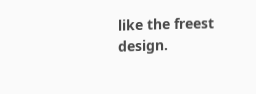like the freest design.